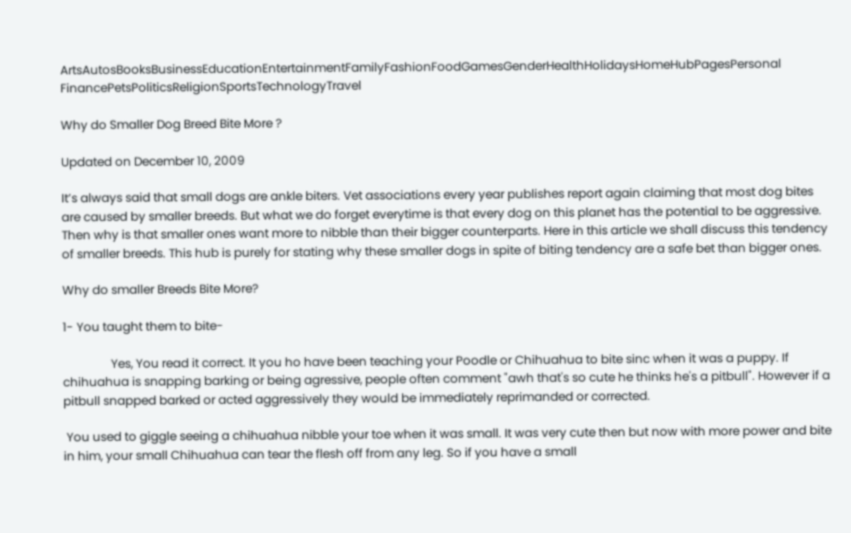ArtsAutosBooksBusinessEducationEntertainmentFamilyFashionFoodGamesGenderHealthHolidaysHomeHubPagesPersonal FinancePetsPoliticsReligionSportsTechnologyTravel

Why do Smaller Dog Breed Bite More ?

Updated on December 10, 2009

It’s always said that small dogs are ankle biters. Vet associations every year publishes report again claiming that most dog bites are caused by smaller breeds. But what we do forget everytime is that every dog on this planet has the potential to be aggressive. Then why is that smaller ones want more to nibble than their bigger counterparts. Here in this article we shall discuss this tendency of smaller breeds. This hub is purely for stating why these smaller dogs in spite of biting tendency are a safe bet than bigger ones.

Why do smaller Breeds Bite More?

1- You taught them to bite-

                Yes, You read it correct. It you ho have been teaching your Poodle or Chihuahua to bite sinc when it was a puppy. If chihuahua is snapping barking or being agressive, people often comment "awh that's so cute he thinks he's a pitbull". However if a pitbull snapped barked or acted aggressively they would be immediately reprimanded or corrected.

 You used to giggle seeing a chihuahua nibble your toe when it was small. It was very cute then but now with more power and bite in him, your small Chihuahua can tear the flesh off from any leg. So if you have a small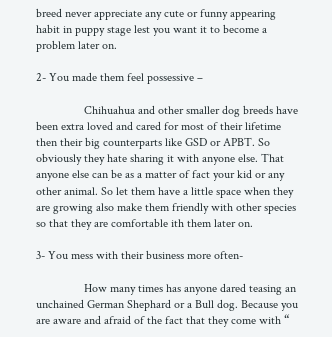breed never appreciate any cute or funny appearing habit in puppy stage lest you want it to become a problem later on.

2- You made them feel possessive –

                Chihuahua and other smaller dog breeds have been extra loved and cared for most of their lifetime then their big counterparts like GSD or APBT. So obviously they hate sharing it with anyone else. That anyone else can be as a matter of fact your kid or any other animal. So let them have a little space when they are growing also make them friendly with other species so that they are comfortable ith them later on.

3- You mess with their business more often-

                How many times has anyone dared teasing an unchained German Shephard or a Bull dog. Because you are aware and afraid of the fact that they come with “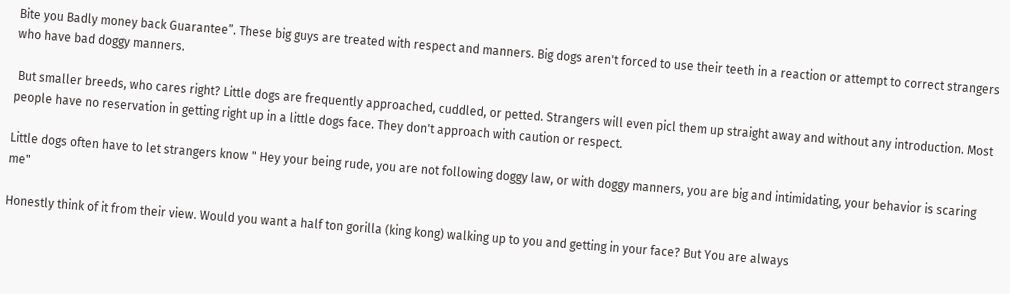Bite you Badly money back Guarantee”. These big guys are treated with respect and manners. Big dogs aren't forced to use their teeth in a reaction or attempt to correct strangers who have bad doggy manners.

 But smaller breeds, who cares right? Little dogs are frequently approached, cuddled, or petted. Strangers will even picl them up straight away and without any introduction. Most people have no reservation in getting right up in a little dogs face. They don't approach with caution or respect.

Little dogs often have to let strangers know " Hey your being rude, you are not following doggy law, or with doggy manners, you are big and intimidating, your behavior is scaring me"

Honestly think of it from their view. Would you want a half ton gorilla (king kong) walking up to you and getting in your face? But You are always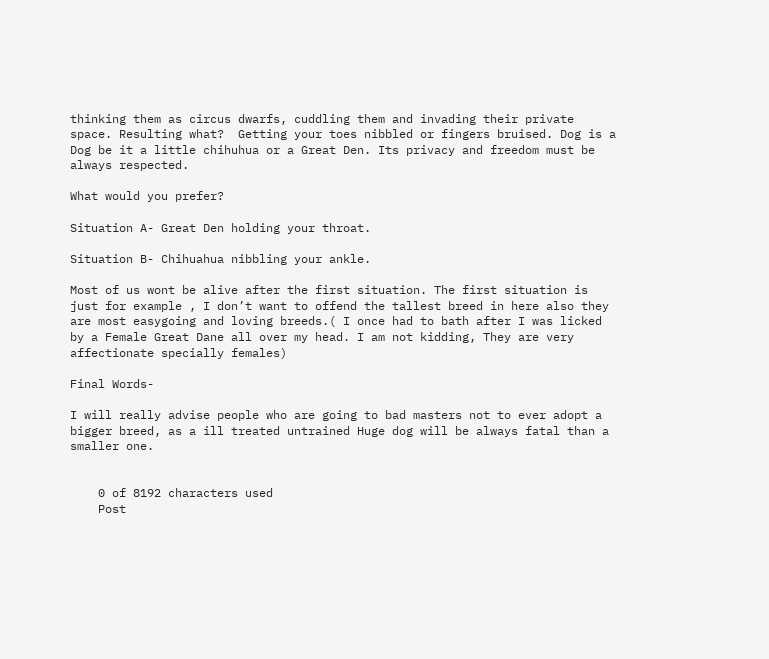thinking them as circus dwarfs, cuddling them and invading their private space. Resulting what?  Getting your toes nibbled or fingers bruised. Dog is a Dog be it a little chihuhua or a Great Den. Its privacy and freedom must be always respected.

What would you prefer?

Situation A- Great Den holding your throat.

Situation B- Chihuahua nibbling your ankle.

Most of us wont be alive after the first situation. The first situation is just for example , I don’t want to offend the tallest breed in here also they are most easygoing and loving breeds.( I once had to bath after I was licked by a Female Great Dane all over my head. I am not kidding, They are very affectionate specially females)

Final Words-

I will really advise people who are going to bad masters not to ever adopt a bigger breed, as a ill treated untrained Huge dog will be always fatal than a smaller one.


    0 of 8192 characters used
    Post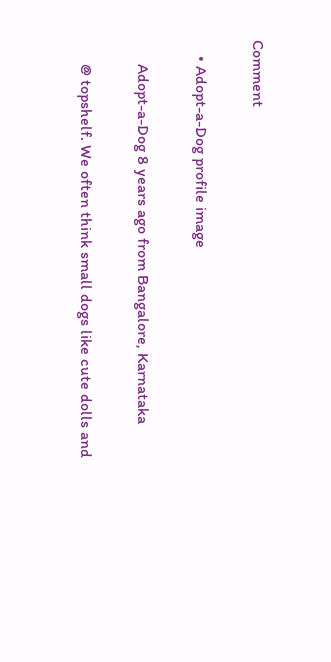Comment

    • Adopt-a-Dog profile image

      Adopt-a-Dog 8 years ago from Bangalore, Karnataka

      @ topshelf. We often think small dogs like cute dolls and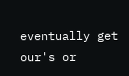eventually get our's or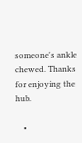someone's ankle chewed. Thanks for enjoying the hub.

    •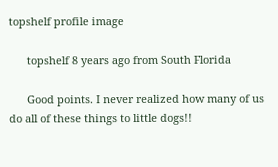topshelf profile image

      topshelf 8 years ago from South Florida

      Good points. I never realized how many of us do all of these things to little dogs!!